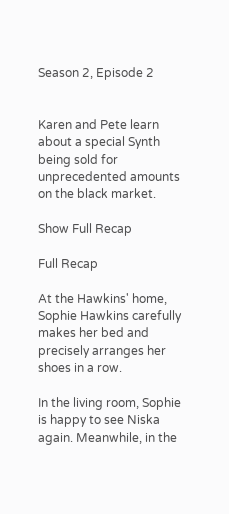Season 2, Episode 2


Karen and Pete learn about a special Synth being sold for unprecedented amounts on the black market.

Show Full Recap

Full Recap

At the Hawkins' home, Sophie Hawkins carefully makes her bed and precisely arranges her shoes in a row.

In the living room, Sophie is happy to see Niska again. Meanwhile, in the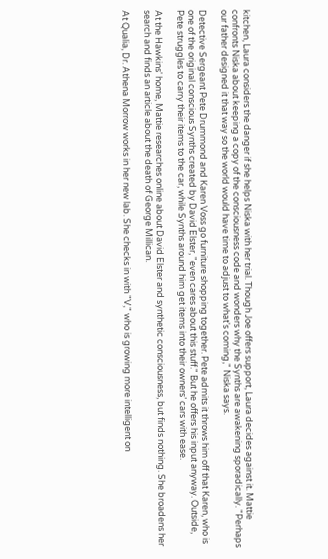kitchen, Laura considers the danger if she helps Niska with her trial. Though Joe offers support, Laura decides against it. Mattie confronts Niska about keeping a copy of the consciousness code and wonders why the Synths are awakening sporadically. "Perhaps our father designed it that way so the world would have time to adjust to what's coming," Niska says.

Detective Sergeant Pete Drummond and Karen Voss go furniture shopping together. Pete admits it throws him off that Karen, who is one of the original conscious Synths created by David Elster, "even cares about this stuff." But he offers his input anyway. Outside, Pete struggles to carry their items to the car, while Synths around him get items into their owners’ cars with ease.

At the Hawkins' home, Mattie researches online about David Elster and synthetic consciousness, but finds nothing. She broadens her search and finds an article about the death of George Millican.

At Qualia, Dr. Athena Morrow works in her new lab. She checks in with "V," who is growing more intelligent on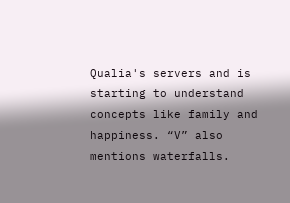Qualia's servers and is starting to understand concepts like family and happiness. “V” also mentions waterfalls.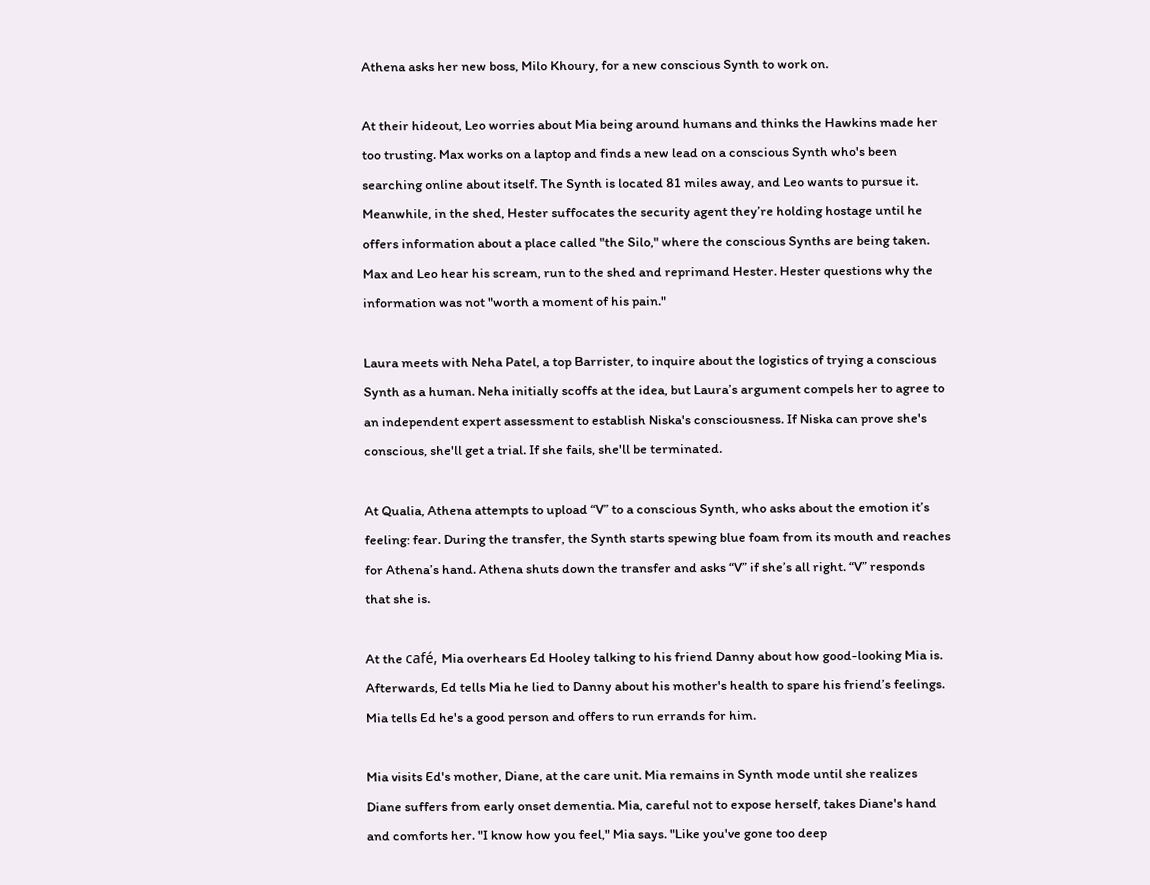Athena asks her new boss, Milo Khoury, for a new conscious Synth to work on.

At their hideout, Leo worries about Mia being around humans and thinks the Hawkins made her too trusting. Max works on a laptop and finds a new lead on a conscious Synth who's been searching online about itself. The Synth is located 81 miles away, and Leo wants to pursue it. Meanwhile, in the shed, Hester suffocates the security agent they’re holding hostage until he offers information about a place called "the Silo," where the conscious Synths are being taken. Max and Leo hear his scream, run to the shed and reprimand Hester. Hester questions why the information was not "worth a moment of his pain."

Laura meets with Neha Patel, a top Barrister, to inquire about the logistics of trying a conscious Synth as a human. Neha initially scoffs at the idea, but Laura’s argument compels her to agree to an independent expert assessment to establish Niska's consciousness. If Niska can prove she's conscious, she'll get a trial. If she fails, she'll be terminated.

At Qualia, Athena attempts to upload “V” to a conscious Synth, who asks about the emotion it’s feeling: fear. During the transfer, the Synth starts spewing blue foam from its mouth and reaches for Athena’s hand. Athena shuts down the transfer and asks “V” if she’s all right. “V” responds that she is.

At the café, Mia overhears Ed Hooley talking to his friend Danny about how good-looking Mia is. Afterwards, Ed tells Mia he lied to Danny about his mother's health to spare his friend’s feelings. Mia tells Ed he's a good person and offers to run errands for him.

Mia visits Ed's mother, Diane, at the care unit. Mia remains in Synth mode until she realizes Diane suffers from early onset dementia. Mia, careful not to expose herself, takes Diane's hand and comforts her. "I know how you feel," Mia says. "Like you've gone too deep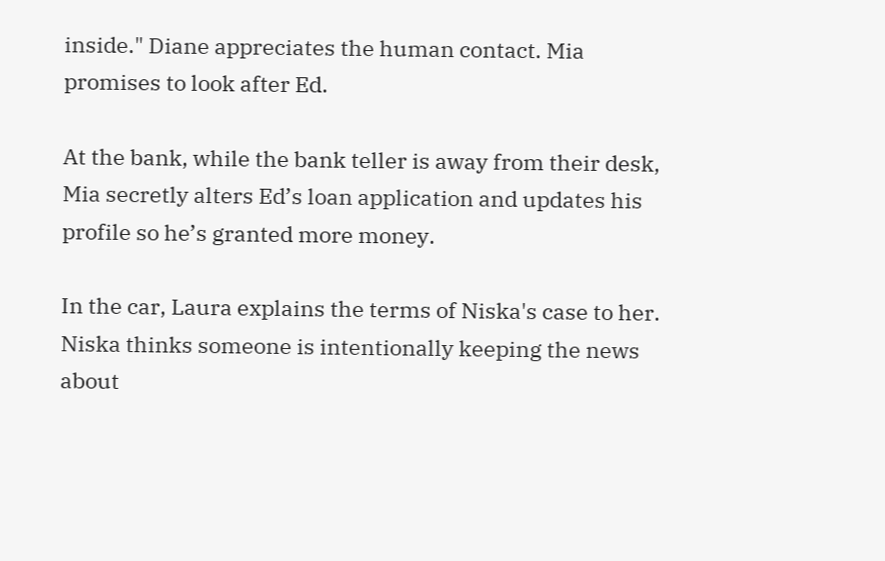inside." Diane appreciates the human contact. Mia promises to look after Ed.

At the bank, while the bank teller is away from their desk, Mia secretly alters Ed’s loan application and updates his profile so he’s granted more money.

In the car, Laura explains the terms of Niska's case to her. Niska thinks someone is intentionally keeping the news about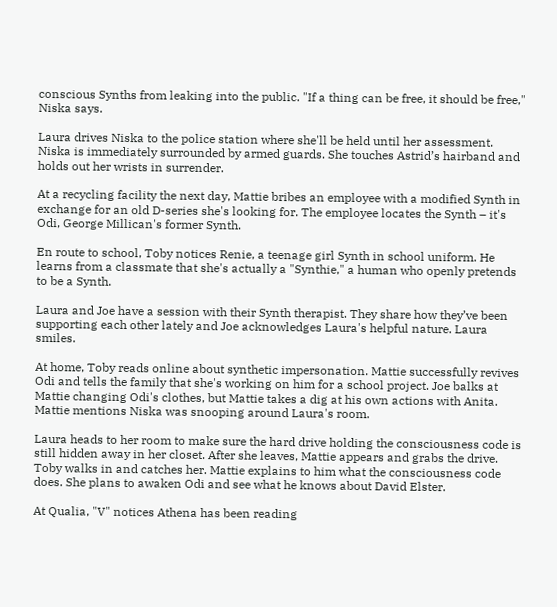conscious Synths from leaking into the public. "If a thing can be free, it should be free," Niska says.

Laura drives Niska to the police station where she'll be held until her assessment. Niska is immediately surrounded by armed guards. She touches Astrid’s hairband and holds out her wrists in surrender.

At a recycling facility the next day, Mattie bribes an employee with a modified Synth in exchange for an old D-series she's looking for. The employee locates the Synth – it's Odi, George Millican's former Synth.

En route to school, Toby notices Renie, a teenage girl Synth in school uniform. He learns from a classmate that she's actually a "Synthie," a human who openly pretends to be a Synth.

Laura and Joe have a session with their Synth therapist. They share how they’ve been supporting each other lately and Joe acknowledges Laura's helpful nature. Laura smiles.

At home, Toby reads online about synthetic impersonation. Mattie successfully revives Odi and tells the family that she's working on him for a school project. Joe balks at Mattie changing Odi's clothes, but Mattie takes a dig at his own actions with Anita. Mattie mentions Niska was snooping around Laura's room.

Laura heads to her room to make sure the hard drive holding the consciousness code is still hidden away in her closet. After she leaves, Mattie appears and grabs the drive. Toby walks in and catches her. Mattie explains to him what the consciousness code does. She plans to awaken Odi and see what he knows about David Elster.

At Qualia, "V" notices Athena has been reading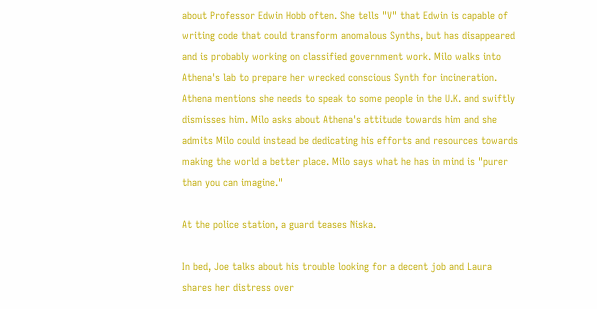about Professor Edwin Hobb often. She tells "V" that Edwin is capable of writing code that could transform anomalous Synths, but has disappeared and is probably working on classified government work. Milo walks into Athena's lab to prepare her wrecked conscious Synth for incineration. Athena mentions she needs to speak to some people in the U.K. and swiftly dismisses him. Milo asks about Athena's attitude towards him and she admits Milo could instead be dedicating his efforts and resources towards making the world a better place. Milo says what he has in mind is "purer than you can imagine."

At the police station, a guard teases Niska.

In bed, Joe talks about his trouble looking for a decent job and Laura shares her distress over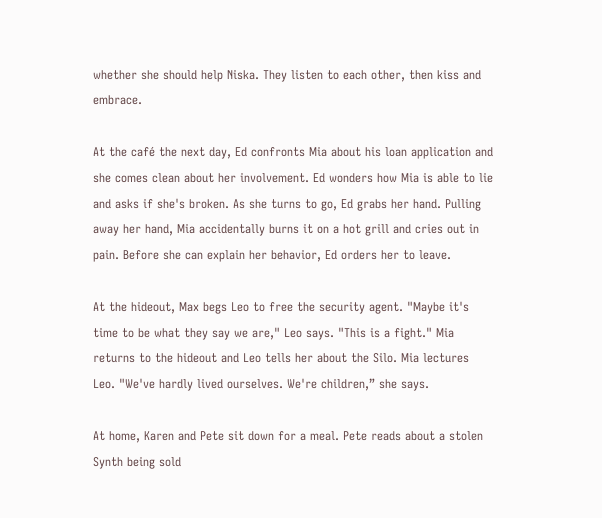whether she should help Niska. They listen to each other, then kiss and embrace.

At the café the next day, Ed confronts Mia about his loan application and she comes clean about her involvement. Ed wonders how Mia is able to lie and asks if she's broken. As she turns to go, Ed grabs her hand. Pulling away her hand, Mia accidentally burns it on a hot grill and cries out in pain. Before she can explain her behavior, Ed orders her to leave.

At the hideout, Max begs Leo to free the security agent. "Maybe it's time to be what they say we are," Leo says. "This is a fight." Mia returns to the hideout and Leo tells her about the Silo. Mia lectures Leo. "We've hardly lived ourselves. We're children,” she says.

At home, Karen and Pete sit down for a meal. Pete reads about a stolen Synth being sold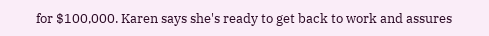for $100,000. Karen says she's ready to get back to work and assures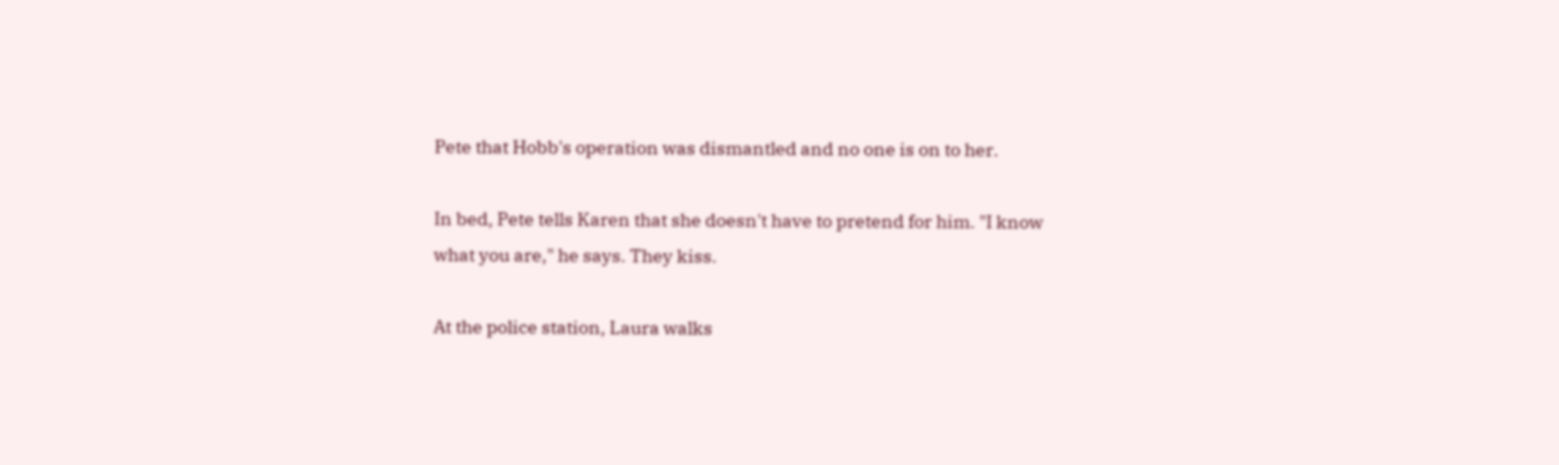Pete that Hobb's operation was dismantled and no one is on to her.

In bed, Pete tells Karen that she doesn't have to pretend for him. "I know what you are," he says. They kiss.

At the police station, Laura walks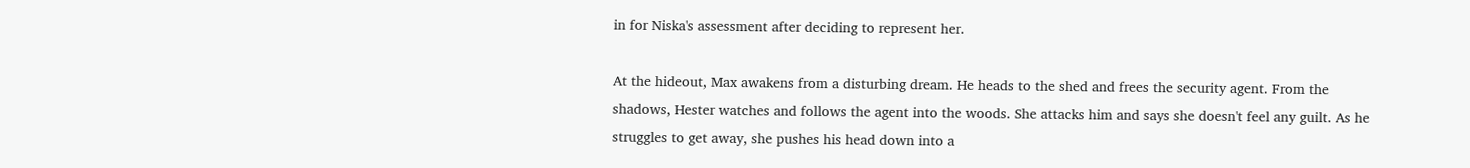in for Niska's assessment after deciding to represent her.

At the hideout, Max awakens from a disturbing dream. He heads to the shed and frees the security agent. From the shadows, Hester watches and follows the agent into the woods. She attacks him and says she doesn't feel any guilt. As he struggles to get away, she pushes his head down into a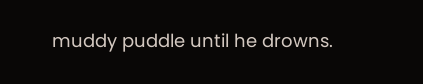muddy puddle until he drowns.